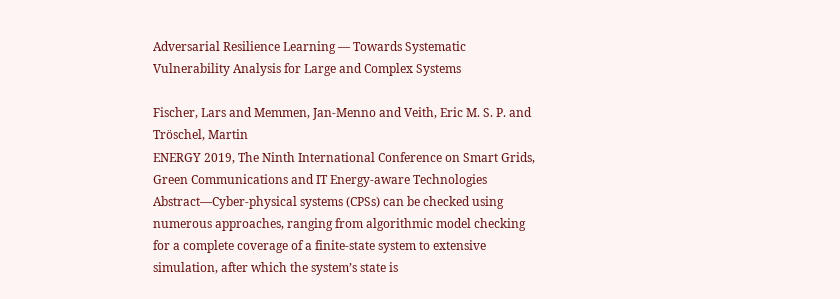Adversarial Resilience Learning — Towards Systematic Vulnerability Analysis for Large and Complex Systems

Fischer, Lars and Memmen, Jan-Menno and Veith, Eric M. S. P. and Tröschel, Martin
ENERGY 2019, The Ninth International Conference on Smart Grids, Green Communications and IT Energy-aware Technologies
Abstract—Cyber-physical systems (CPSs) can be checked using numerous approaches, ranging from algorithmic model checking for a complete coverage of a finite-state system to extensive simulation, after which the system’s state is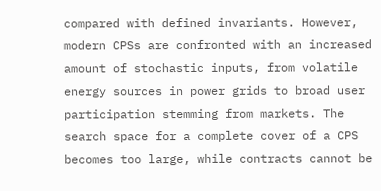compared with defined invariants. However, modern CPSs are confronted with an increased amount of stochastic inputs, from volatile energy sources in power grids to broad user participation stemming from markets. The search space for a complete cover of a CPS becomes too large, while contracts cannot be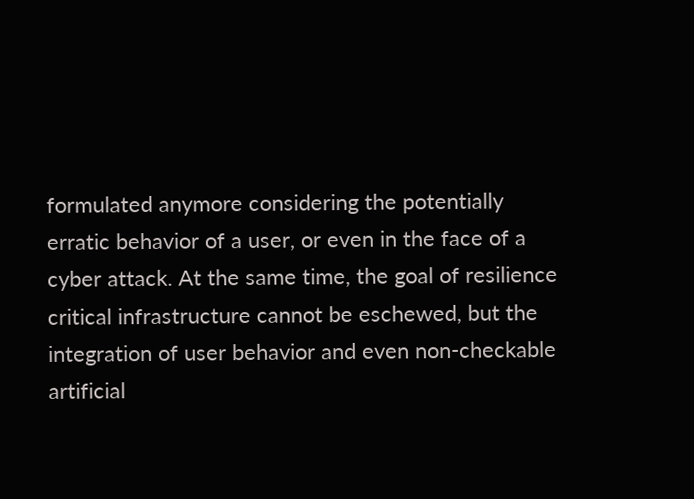formulated anymore considering the potentially erratic behavior of a user, or even in the face of a cyber attack. At the same time, the goal of resilience critical infrastructure cannot be eschewed, but the integration of user behavior and even non-checkable artificial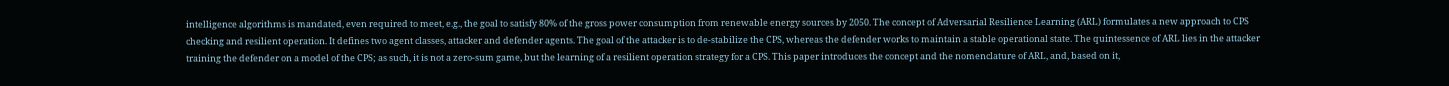intelligence algorithms is mandated, even required to meet, e.g., the goal to satisfy 80% of the gross power consumption from renewable energy sources by 2050. The concept of Adversarial Resilience Learning (ARL) formulates a new approach to CPS checking and resilient operation. It defines two agent classes, attacker and defender agents. The goal of the attacker is to de-stabilize the CPS, whereas the defender works to maintain a stable operational state. The quintessence of ARL lies in the attacker training the defender on a model of the CPS; as such, it is not a zero-sum game, but the learning of a resilient operation strategy for a CPS. This paper introduces the concept and the nomenclature of ARL, and, based on it,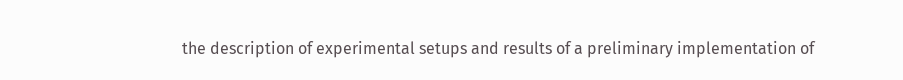the description of experimental setups and results of a preliminary implementation of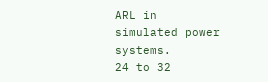ARL in simulated power systems.
24 to 32